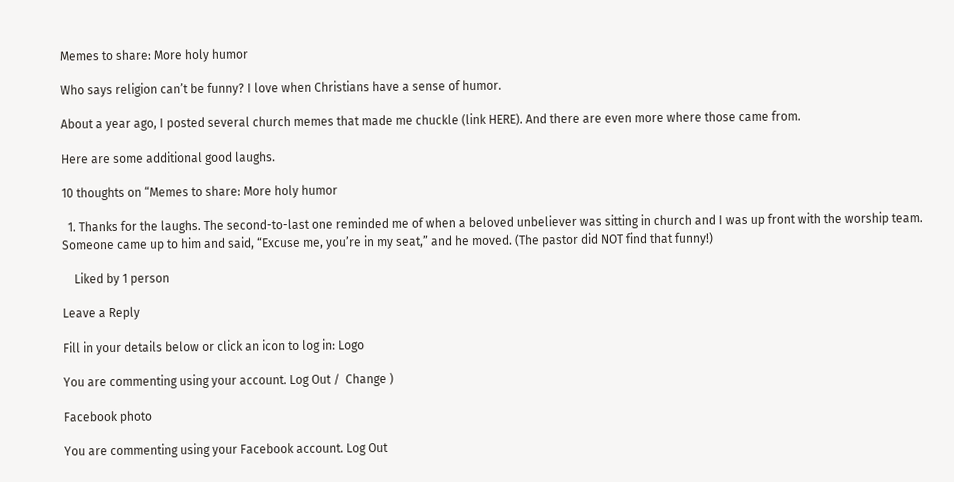Memes to share: More holy humor

Who says religion can’t be funny? I love when Christians have a sense of humor.

About a year ago, I posted several church memes that made me chuckle (link HERE). And there are even more where those came from.

Here are some additional good laughs.

10 thoughts on “Memes to share: More holy humor

  1. Thanks for the laughs. The second-to-last one reminded me of when a beloved unbeliever was sitting in church and I was up front with the worship team. Someone came up to him and said, “Excuse me, you’re in my seat,” and he moved. (The pastor did NOT find that funny!)

    Liked by 1 person

Leave a Reply

Fill in your details below or click an icon to log in: Logo

You are commenting using your account. Log Out /  Change )

Facebook photo

You are commenting using your Facebook account. Log Out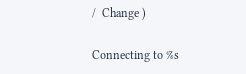/  Change )

Connecting to %s